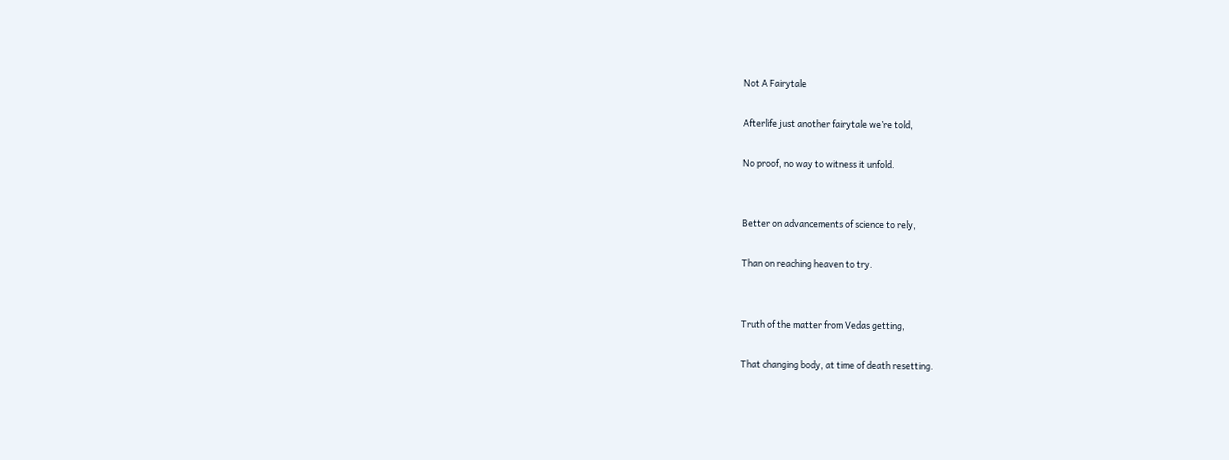Not A Fairytale

Afterlife just another fairytale we’re told,

No proof, no way to witness it unfold.


Better on advancements of science to rely,

Than on reaching heaven to try.


Truth of the matter from Vedas getting,

That changing body, at time of death resetting.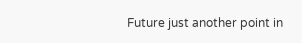Future just another point in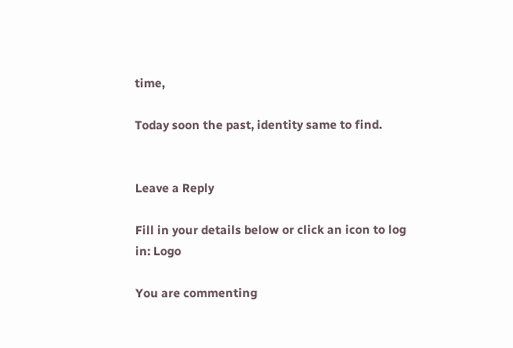time,

Today soon the past, identity same to find.


Leave a Reply

Fill in your details below or click an icon to log in: Logo

You are commenting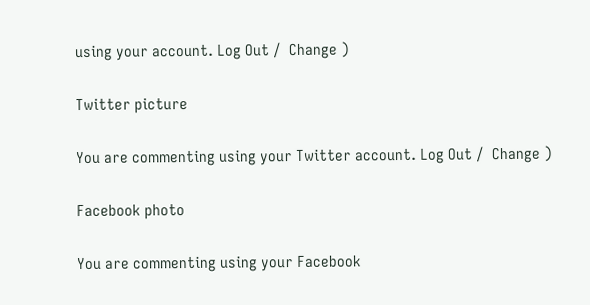using your account. Log Out /  Change )

Twitter picture

You are commenting using your Twitter account. Log Out /  Change )

Facebook photo

You are commenting using your Facebook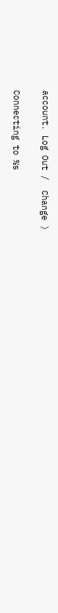account. Log Out /  Change )

Connecting to %s